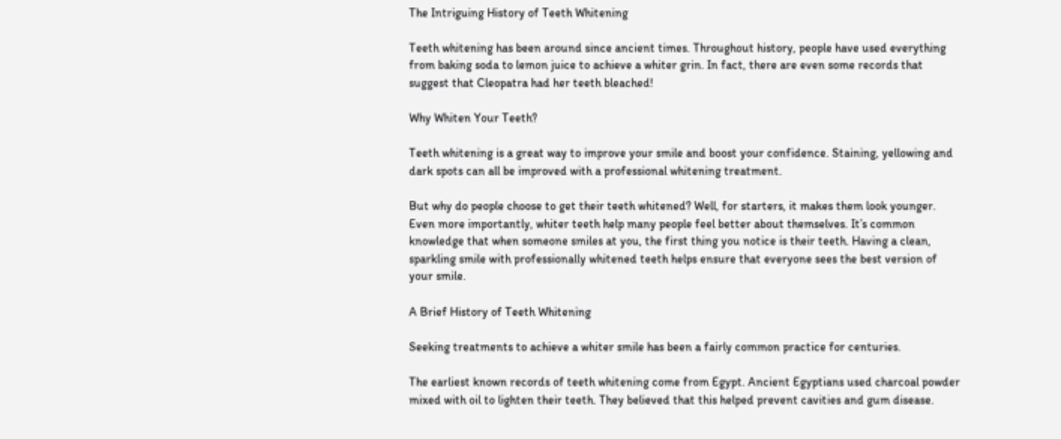The Intriguing History of Teeth Whitening

Teeth whitening has been around since ancient times. Throughout history, people have used everything from baking soda to lemon juice to achieve a whiter grin. In fact, there are even some records that suggest that Cleopatra had her teeth bleached!

Why Whiten Your Teeth?

Teeth whitening is a great way to improve your smile and boost your confidence. Staining, yellowing and dark spots can all be improved with a professional whitening treatment.

But why do people choose to get their teeth whitened? Well, for starters, it makes them look younger. Even more importantly, whiter teeth help many people feel better about themselves. It’s common knowledge that when someone smiles at you, the first thing you notice is their teeth. Having a clean, sparkling smile with professionally whitened teeth helps ensure that everyone sees the best version of your smile.

A Brief History of Teeth Whitening

Seeking treatments to achieve a whiter smile has been a fairly common practice for centuries.

The earliest known records of teeth whitening come from Egypt. Ancient Egyptians used charcoal powder mixed with oil to lighten their teeth. They believed that this helped prevent cavities and gum disease.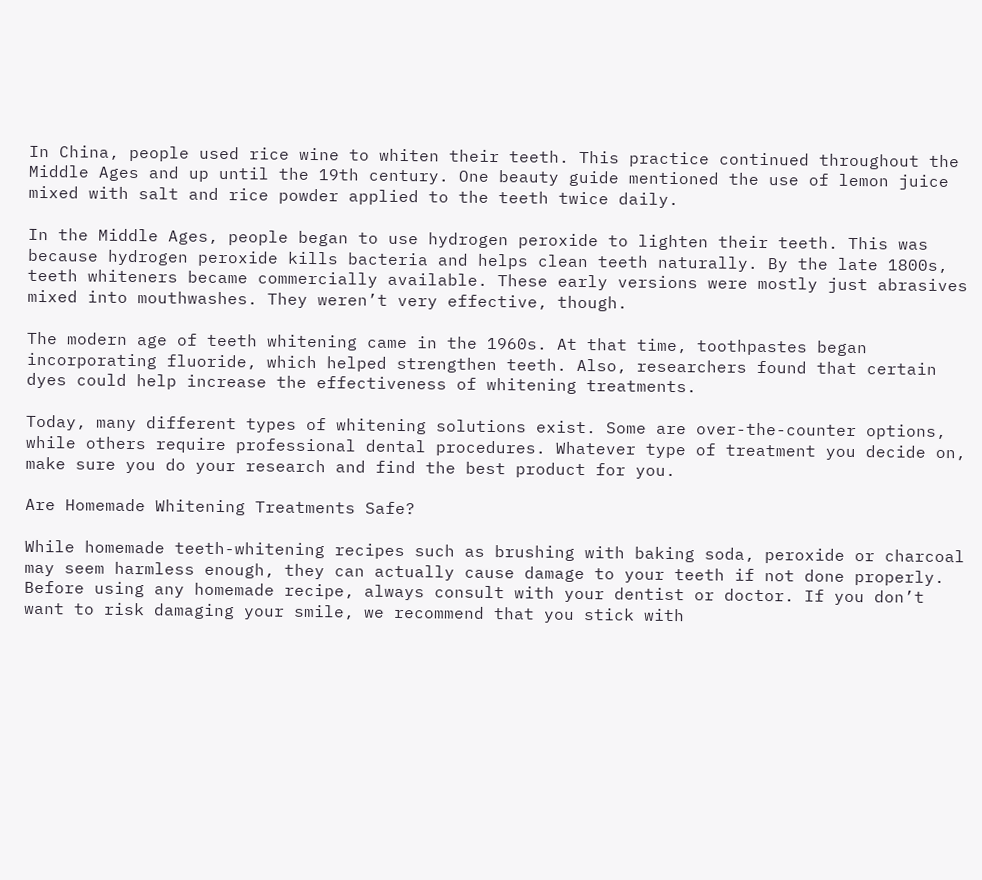In China, people used rice wine to whiten their teeth. This practice continued throughout the Middle Ages and up until the 19th century. One beauty guide mentioned the use of lemon juice mixed with salt and rice powder applied to the teeth twice daily.

In the Middle Ages, people began to use hydrogen peroxide to lighten their teeth. This was because hydrogen peroxide kills bacteria and helps clean teeth naturally. By the late 1800s, teeth whiteners became commercially available. These early versions were mostly just abrasives mixed into mouthwashes. They weren’t very effective, though.

The modern age of teeth whitening came in the 1960s. At that time, toothpastes began incorporating fluoride, which helped strengthen teeth. Also, researchers found that certain dyes could help increase the effectiveness of whitening treatments.

Today, many different types of whitening solutions exist. Some are over-the-counter options, while others require professional dental procedures. Whatever type of treatment you decide on, make sure you do your research and find the best product for you.

Are Homemade Whitening Treatments Safe?

While homemade teeth-whitening recipes such as brushing with baking soda, peroxide or charcoal may seem harmless enough, they can actually cause damage to your teeth if not done properly. Before using any homemade recipe, always consult with your dentist or doctor. If you don’t want to risk damaging your smile, we recommend that you stick with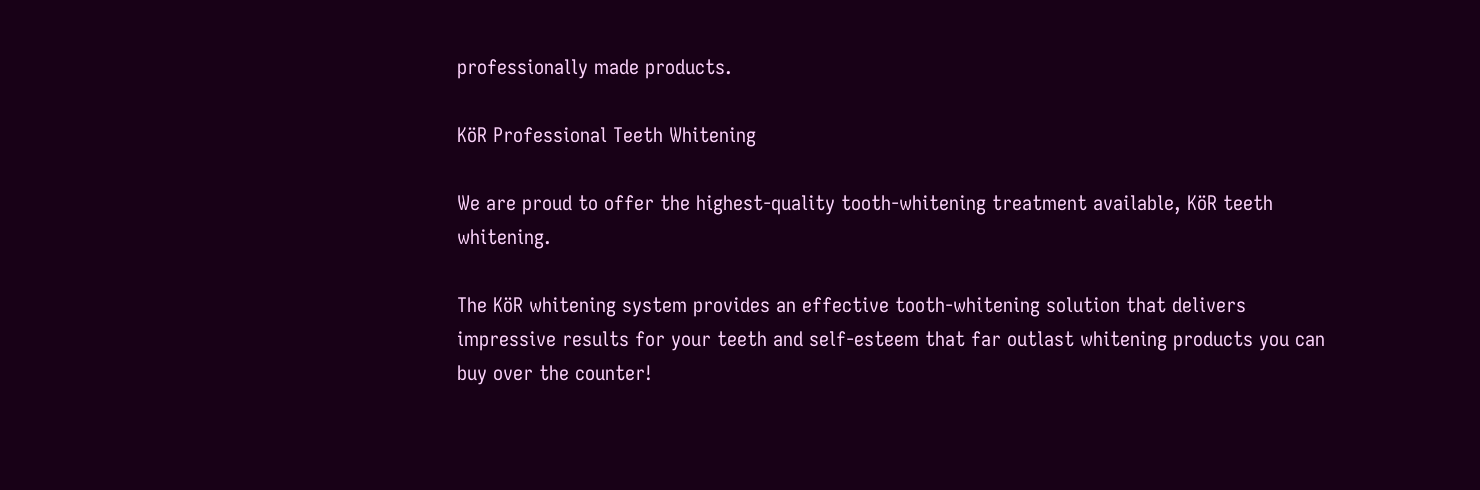professionally made products.

KöR Professional Teeth Whitening

We are proud to offer the highest-quality tooth-whitening treatment available, KöR teeth whitening.

The KöR whitening system provides an effective tooth-whitening solution that delivers impressive results for your teeth and self-esteem that far outlast whitening products you can buy over the counter!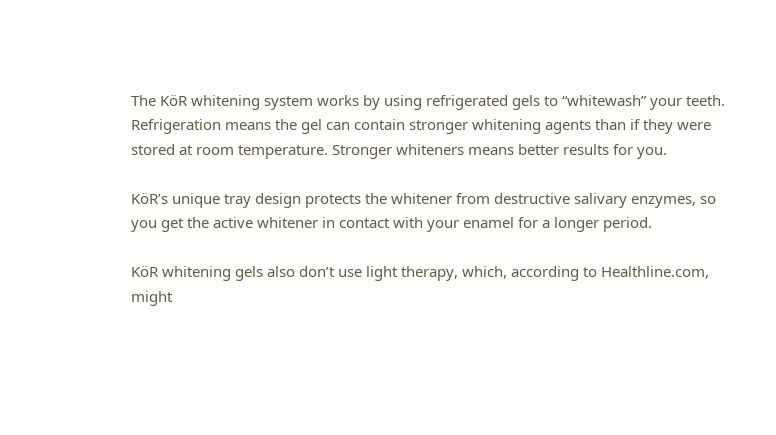The KöR whitening system works by using refrigerated gels to “whitewash” your teeth. Refrigeration means the gel can contain stronger whitening agents than if they were stored at room temperature. Stronger whiteners means better results for you.

KöR’s unique tray design protects the whitener from destructive salivary enzymes, so you get the active whitener in contact with your enamel for a longer period.

KöR whitening gels also don’t use light therapy, which, according to Healthline.com, might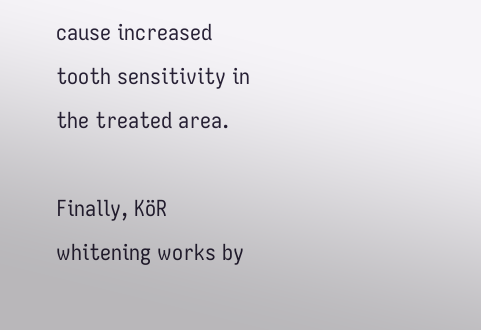cause increased tooth sensitivity in the treated area.

Finally, KöR whitening works by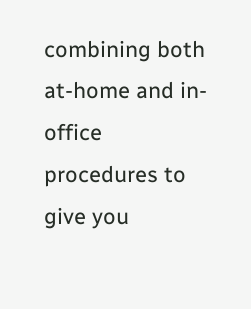combining both at-home and in-office procedures to give you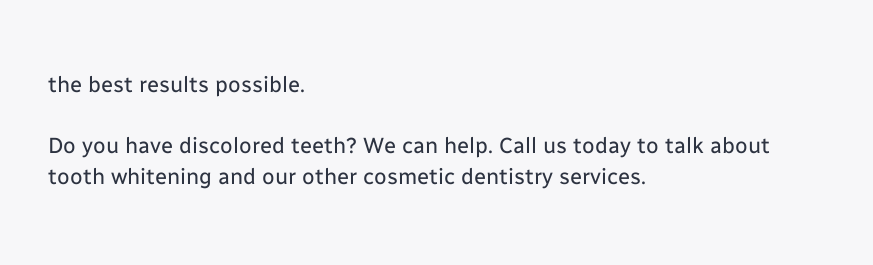the best results possible.

Do you have discolored teeth? We can help. Call us today to talk about tooth whitening and our other cosmetic dentistry services.